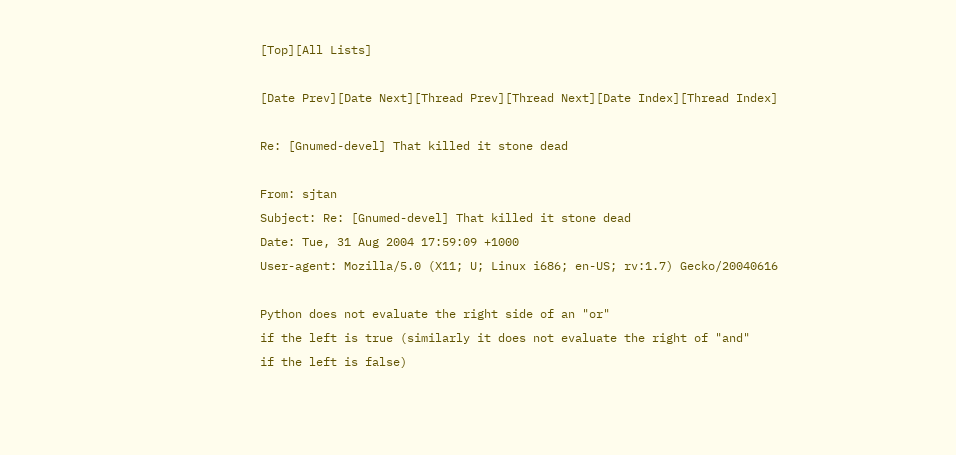[Top][All Lists]

[Date Prev][Date Next][Thread Prev][Thread Next][Date Index][Thread Index]

Re: [Gnumed-devel] That killed it stone dead

From: sjtan
Subject: Re: [Gnumed-devel] That killed it stone dead
Date: Tue, 31 Aug 2004 17:59:09 +1000
User-agent: Mozilla/5.0 (X11; U; Linux i686; en-US; rv:1.7) Gecko/20040616

Python does not evaluate the right side of an "or"
if the left is true (similarly it does not evaluate the right of "and"
if the left is false)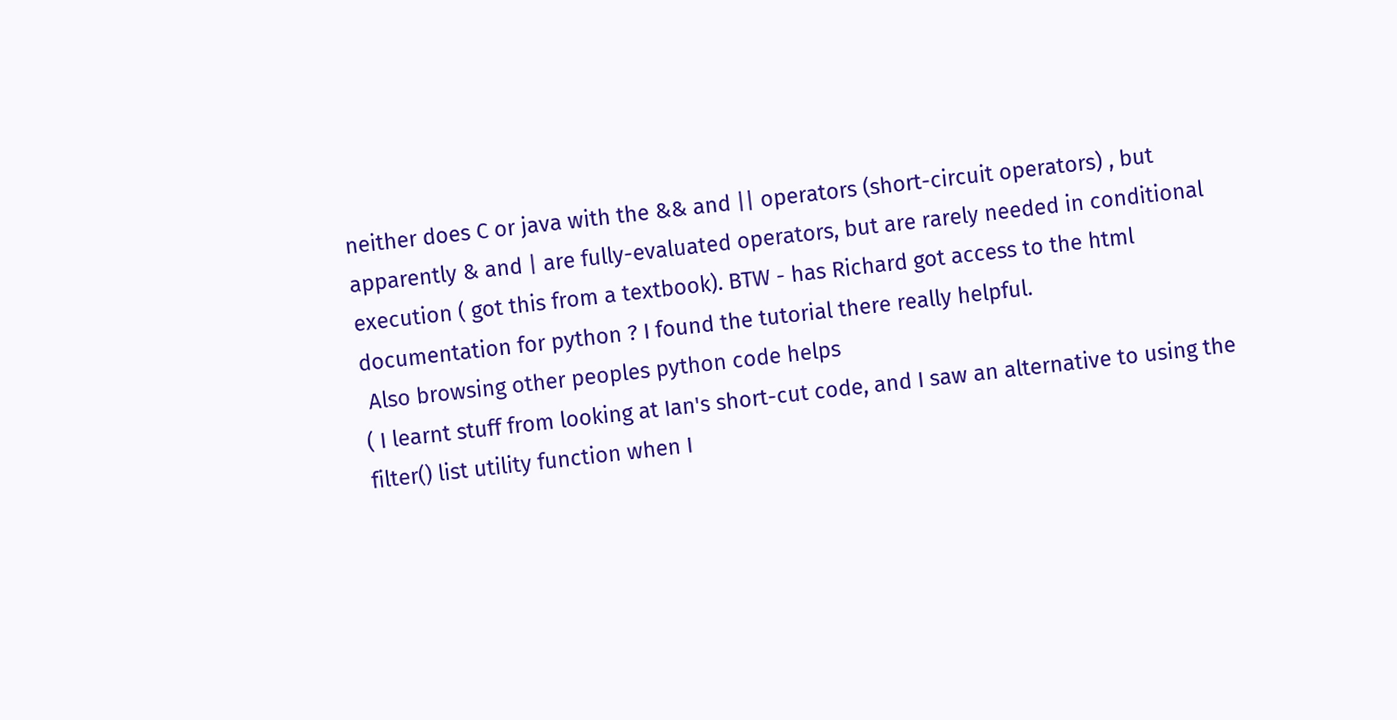neither does C or java with the && and || operators (short-circuit operators) , but apparently & and | are fully-evaluated operators, but are rarely needed in conditional execution ( got this from a textbook). BTW - has Richard got access to the html documentation for python ? I found the tutorial there really helpful.
 Also browsing other peoples python code helps
( I learnt stuff from looking at Ian's short-cut code, and I saw an alternative to using the filter() list utility function when I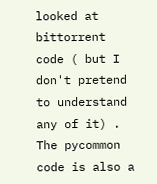looked at bittorrent code ( but I don't pretend to understand any of it) .
The pycommon code is also a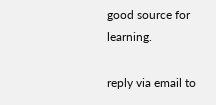good source for learning.

reply via email to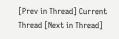[Prev in Thread] Current Thread [Next in Thread]